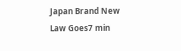Japan Brand New Law Goes7 min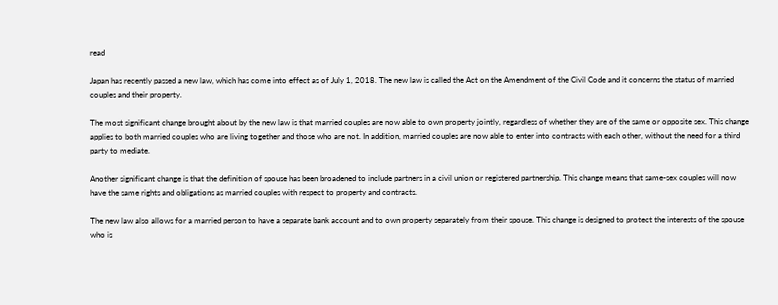read

Japan has recently passed a new law, which has come into effect as of July 1, 2018. The new law is called the Act on the Amendment of the Civil Code and it concerns the status of married couples and their property.

The most significant change brought about by the new law is that married couples are now able to own property jointly, regardless of whether they are of the same or opposite sex. This change applies to both married couples who are living together and those who are not. In addition, married couples are now able to enter into contracts with each other, without the need for a third party to mediate.

Another significant change is that the definition of spouse has been broadened to include partners in a civil union or registered partnership. This change means that same-sex couples will now have the same rights and obligations as married couples with respect to property and contracts.

The new law also allows for a married person to have a separate bank account and to own property separately from their spouse. This change is designed to protect the interests of the spouse who is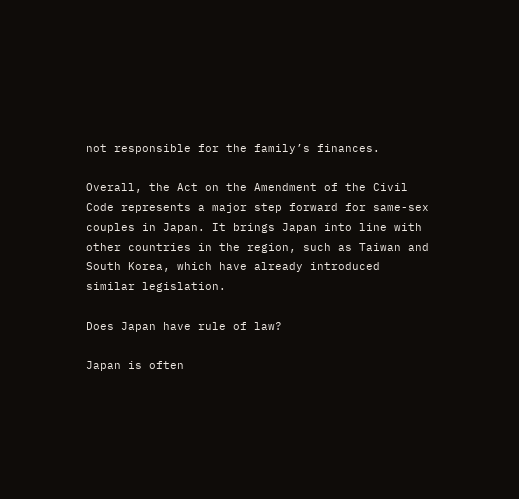not responsible for the family’s finances.

Overall, the Act on the Amendment of the Civil Code represents a major step forward for same-sex couples in Japan. It brings Japan into line with other countries in the region, such as Taiwan and South Korea, which have already introduced similar legislation.

Does Japan have rule of law?

Japan is often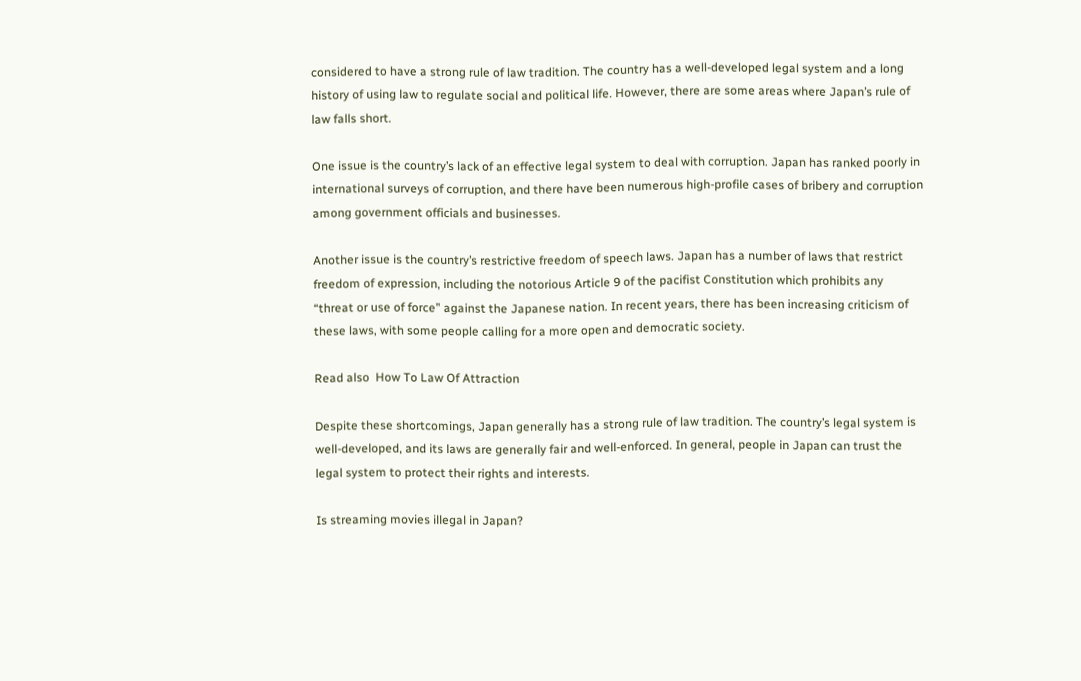considered to have a strong rule of law tradition. The country has a well-developed legal system and a long history of using law to regulate social and political life. However, there are some areas where Japan’s rule of law falls short.

One issue is the country’s lack of an effective legal system to deal with corruption. Japan has ranked poorly in international surveys of corruption, and there have been numerous high-profile cases of bribery and corruption among government officials and businesses.

Another issue is the country’s restrictive freedom of speech laws. Japan has a number of laws that restrict freedom of expression, including the notorious Article 9 of the pacifist Constitution which prohibits any “threat or use of force” against the Japanese nation. In recent years, there has been increasing criticism of these laws, with some people calling for a more open and democratic society.

Read also  How To Law Of Attraction

Despite these shortcomings, Japan generally has a strong rule of law tradition. The country’s legal system is well-developed, and its laws are generally fair and well-enforced. In general, people in Japan can trust the legal system to protect their rights and interests.

Is streaming movies illegal in Japan?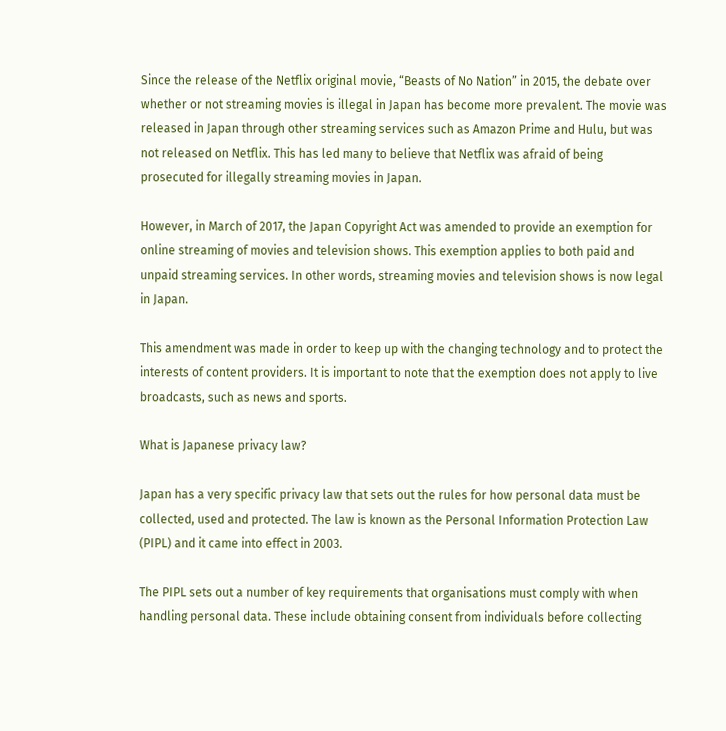Since the release of the Netflix original movie, “Beasts of No Nation” in 2015, the debate over whether or not streaming movies is illegal in Japan has become more prevalent. The movie was released in Japan through other streaming services such as Amazon Prime and Hulu, but was not released on Netflix. This has led many to believe that Netflix was afraid of being prosecuted for illegally streaming movies in Japan.

However, in March of 2017, the Japan Copyright Act was amended to provide an exemption for online streaming of movies and television shows. This exemption applies to both paid and unpaid streaming services. In other words, streaming movies and television shows is now legal in Japan.

This amendment was made in order to keep up with the changing technology and to protect the interests of content providers. It is important to note that the exemption does not apply to live broadcasts, such as news and sports.

What is Japanese privacy law?

Japan has a very specific privacy law that sets out the rules for how personal data must be collected, used and protected. The law is known as the Personal Information Protection Law (PIPL) and it came into effect in 2003.

The PIPL sets out a number of key requirements that organisations must comply with when handling personal data. These include obtaining consent from individuals before collecting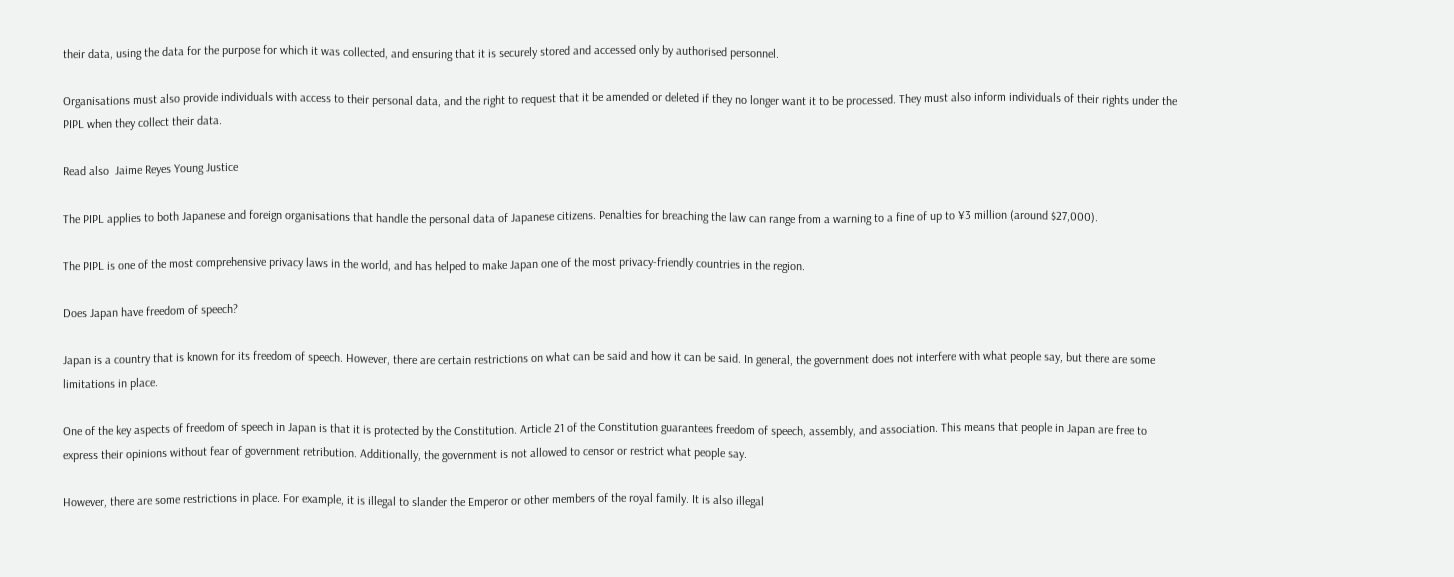their data, using the data for the purpose for which it was collected, and ensuring that it is securely stored and accessed only by authorised personnel.

Organisations must also provide individuals with access to their personal data, and the right to request that it be amended or deleted if they no longer want it to be processed. They must also inform individuals of their rights under the PIPL when they collect their data.

Read also  Jaime Reyes Young Justice

The PIPL applies to both Japanese and foreign organisations that handle the personal data of Japanese citizens. Penalties for breaching the law can range from a warning to a fine of up to ¥3 million (around $27,000).

The PIPL is one of the most comprehensive privacy laws in the world, and has helped to make Japan one of the most privacy-friendly countries in the region.

Does Japan have freedom of speech?

Japan is a country that is known for its freedom of speech. However, there are certain restrictions on what can be said and how it can be said. In general, the government does not interfere with what people say, but there are some limitations in place.

One of the key aspects of freedom of speech in Japan is that it is protected by the Constitution. Article 21 of the Constitution guarantees freedom of speech, assembly, and association. This means that people in Japan are free to express their opinions without fear of government retribution. Additionally, the government is not allowed to censor or restrict what people say.

However, there are some restrictions in place. For example, it is illegal to slander the Emperor or other members of the royal family. It is also illegal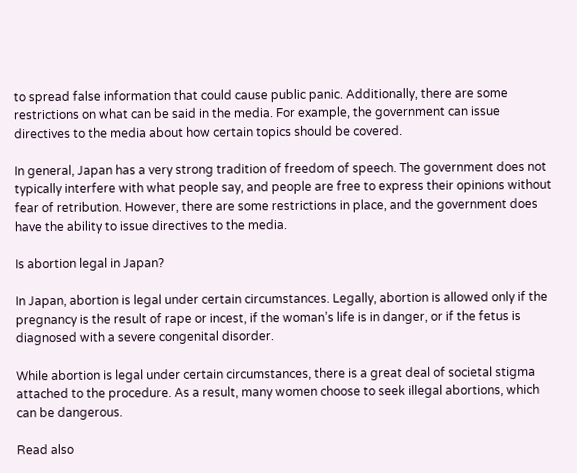to spread false information that could cause public panic. Additionally, there are some restrictions on what can be said in the media. For example, the government can issue directives to the media about how certain topics should be covered.

In general, Japan has a very strong tradition of freedom of speech. The government does not typically interfere with what people say, and people are free to express their opinions without fear of retribution. However, there are some restrictions in place, and the government does have the ability to issue directives to the media.

Is abortion legal in Japan?

In Japan, abortion is legal under certain circumstances. Legally, abortion is allowed only if the pregnancy is the result of rape or incest, if the woman’s life is in danger, or if the fetus is diagnosed with a severe congenital disorder.

While abortion is legal under certain circumstances, there is a great deal of societal stigma attached to the procedure. As a result, many women choose to seek illegal abortions, which can be dangerous.

Read also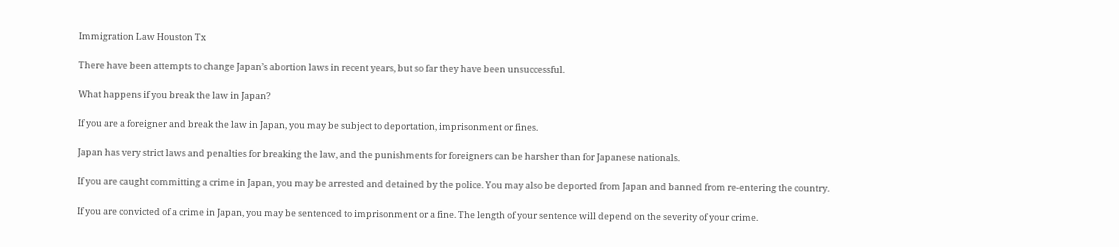Immigration Law Houston Tx

There have been attempts to change Japan’s abortion laws in recent years, but so far they have been unsuccessful.

What happens if you break the law in Japan?

If you are a foreigner and break the law in Japan, you may be subject to deportation, imprisonment or fines.

Japan has very strict laws and penalties for breaking the law, and the punishments for foreigners can be harsher than for Japanese nationals.

If you are caught committing a crime in Japan, you may be arrested and detained by the police. You may also be deported from Japan and banned from re-entering the country.

If you are convicted of a crime in Japan, you may be sentenced to imprisonment or a fine. The length of your sentence will depend on the severity of your crime.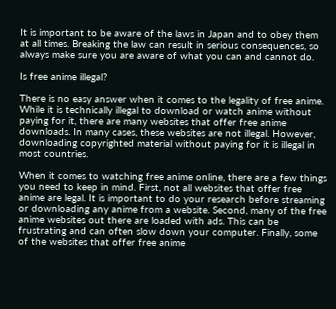It is important to be aware of the laws in Japan and to obey them at all times. Breaking the law can result in serious consequences, so always make sure you are aware of what you can and cannot do.

Is free anime illegal?

There is no easy answer when it comes to the legality of free anime. While it is technically illegal to download or watch anime without paying for it, there are many websites that offer free anime downloads. In many cases, these websites are not illegal. However, downloading copyrighted material without paying for it is illegal in most countries.

When it comes to watching free anime online, there are a few things you need to keep in mind. First, not all websites that offer free anime are legal. It is important to do your research before streaming or downloading any anime from a website. Second, many of the free anime websites out there are loaded with ads. This can be frustrating and can often slow down your computer. Finally, some of the websites that offer free anime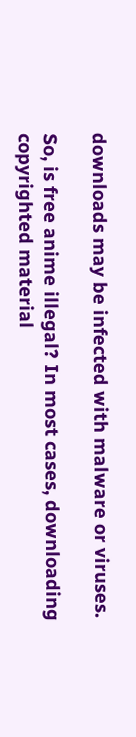downloads may be infected with malware or viruses.

So, is free anime illegal? In most cases, downloading copyrighted material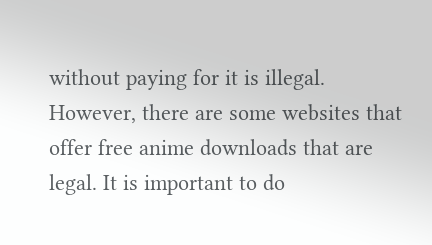without paying for it is illegal. However, there are some websites that offer free anime downloads that are legal. It is important to do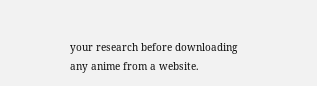your research before downloading any anime from a website.